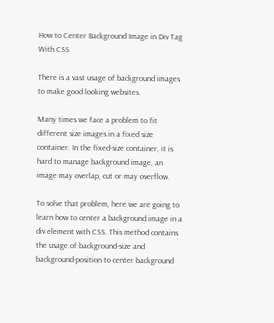How to Center Background Image in Div Tag With CSS

There is a vast usage of background images to make good looking websites.

Many times we face a problem to fit different size images in a fixed size container. In the fixed-size container, it is hard to manage background image, an image may overlap, cut or may overflow.

To solve that problem, here we are going to learn how to center a background image in a div element with CSS. This method contains the usage of background-size and background-position to center background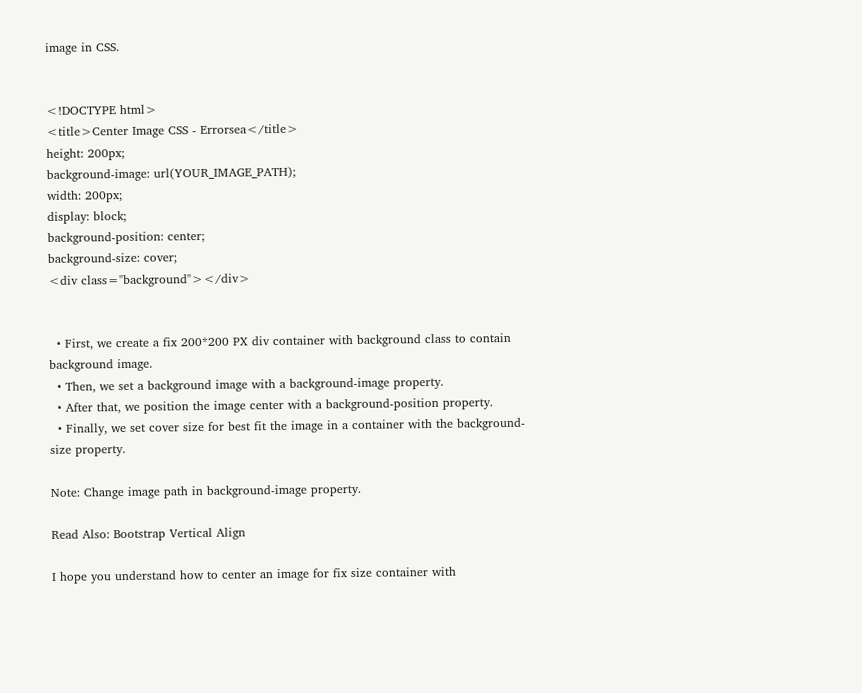image in CSS.


<!DOCTYPE html>
<title>Center Image CSS - Errorsea</title>
height: 200px;
background-image: url(YOUR_IMAGE_PATH);
width: 200px;
display: block;
background-position: center;
background-size: cover;
<div class="background"></div>


  • First, we create a fix 200*200 PX div container with background class to contain background image.
  • Then, we set a background image with a background-image property.
  • After that, we position the image center with a background-position property.
  • Finally, we set cover size for best fit the image in a container with the background-size property.

Note: Change image path in background-image property.

Read Also: Bootstrap Vertical Align

I hope you understand how to center an image for fix size container with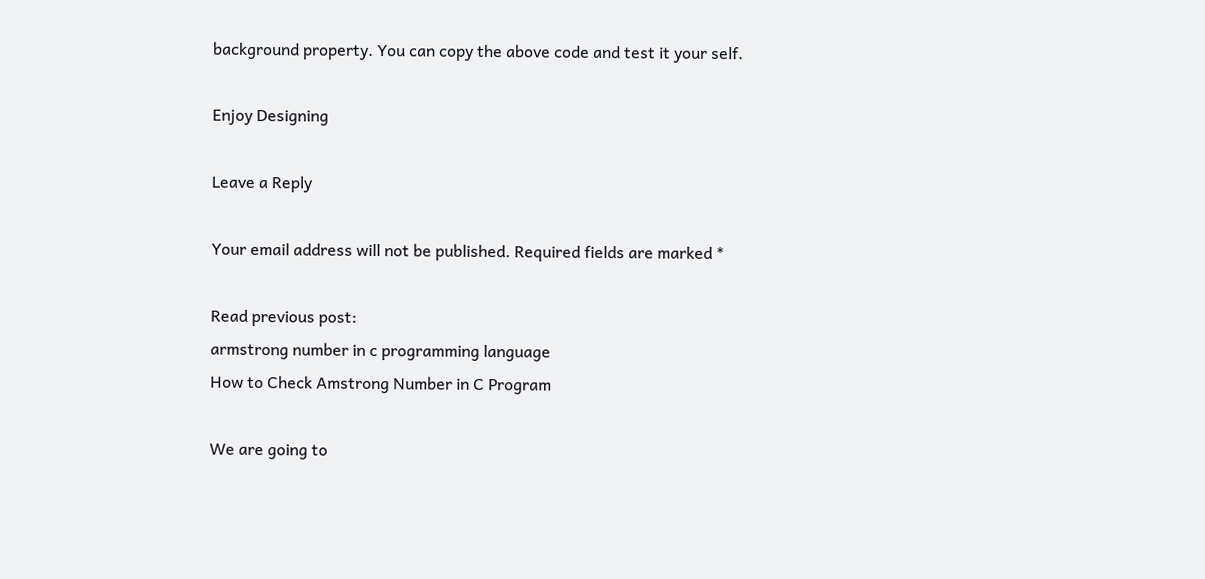background property. You can copy the above code and test it your self.

Enjoy Designing

Leave a Reply

Your email address will not be published. Required fields are marked *

Read previous post:
armstrong number in c programming language
How to Check Amstrong Number in C Program

We are going to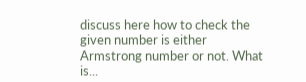discuss here how to check the given number is either Armstrong number or not. What is...